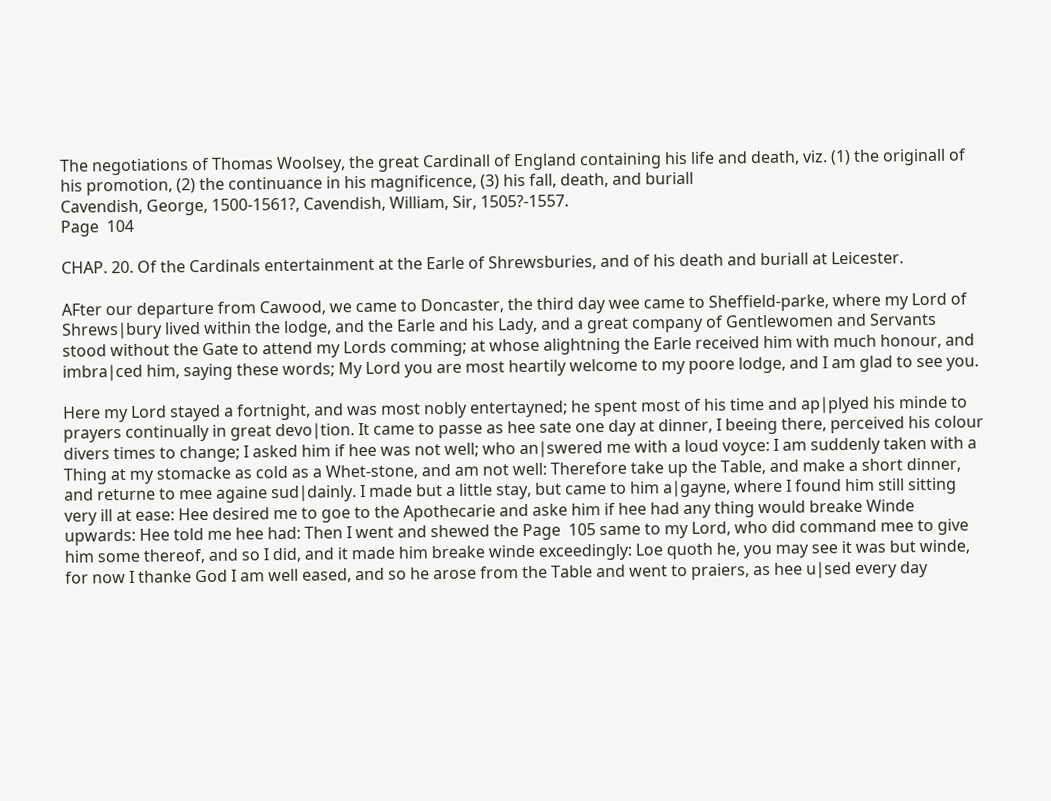The negotiations of Thomas Woolsey, the great Cardinall of England containing his life and death, viz. (1) the originall of his promotion, (2) the continuance in his magnificence, (3) his fall, death, and buriall
Cavendish, George, 1500-1561?, Cavendish, William, Sir, 1505?-1557.
Page  104

CHAP. 20. Of the Cardinals entertainment at the Earle of Shrewsburies, and of his death and buriall at Leicester.

AFter our departure from Cawood, we came to Doncaster, the third day wee came to Sheffield-parke, where my Lord of Shrews∣bury lived within the lodge, and the Earle and his Lady, and a great company of Gentlewomen and Servants stood without the Gate to attend my Lords comming; at whose alightning the Earle received him with much honour, and imbra∣ced him, saying these words; My Lord you are most heartily welcome to my poore lodge, and I am glad to see you.

Here my Lord stayed a fortnight, and was most nobly entertayned; he spent most of his time and ap∣plyed his minde to prayers continually in great devo∣tion. It came to passe as hee sate one day at dinner, I beeing there, perceived his colour divers times to change; I asked him if hee was not well; who an∣swered me with a loud voyce: I am suddenly taken with a Thing at my stomacke as cold as a Whet-stone, and am not well: Therefore take up the Table, and make a short dinner, and returne to mee againe sud∣dainly. I made but a little stay, but came to him a∣gayne, where I found him still sitting very ill at ease: Hee desired me to goe to the Apothecarie and aske him if hee had any thing would breake Winde upwards: Hee told me hee had: Then I went and shewed the Page  105 same to my Lord, who did command mee to give him some thereof, and so I did, and it made him breake winde exceedingly: Loe quoth he, you may see it was but winde, for now I thanke God I am well eased, and so he arose from the Table and went to praiers, as hee u∣sed every day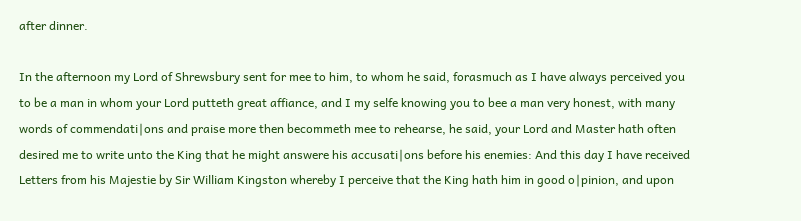after dinner.

In the afternoon my Lord of Shrewsbury sent for mee to him, to whom he said, forasmuch as I have always perceived you to be a man in whom your Lord putteth great affiance, and I my selfe knowing you to bee a man very honest, with many words of commendati∣ons and praise more then becommeth mee to rehearse, he said, your Lord and Master hath often desired me to write unto the King that he might answere his accusati∣ons before his enemies: And this day I have received Letters from his Majestie by Sir William Kingston whereby I perceive that the King hath him in good o∣pinion, and upon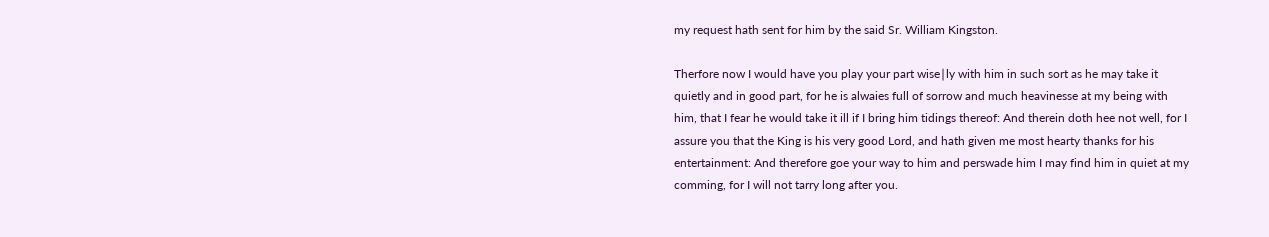my request hath sent for him by the said Sr. William Kingston.

Therfore now I would have you play your part wise∣ly with him in such sort as he may take it quietly and in good part, for he is alwaies full of sorrow and much heavinesse at my being with him, that I fear he would take it ill if I bring him tidings thereof: And therein doth hee not well, for I assure you that the King is his very good Lord, and hath given me most hearty thanks for his entertainment: And therefore goe your way to him and perswade him I may find him in quiet at my comming, for I will not tarry long after you.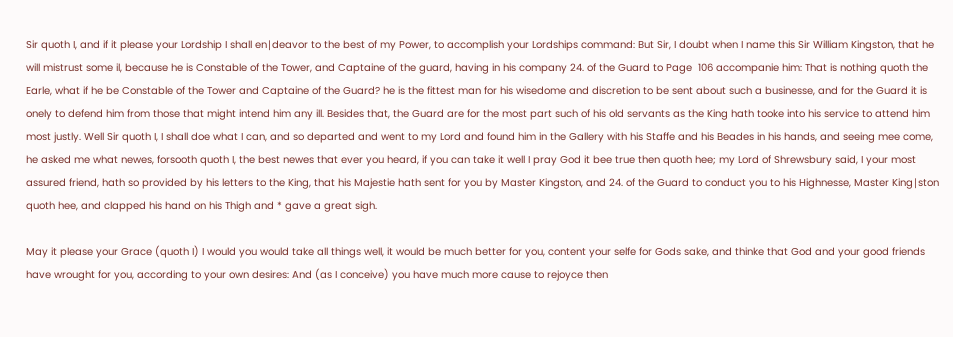Sir quoth I, and if it please your Lordship I shall en∣deavor to the best of my Power, to accomplish your Lordships command: But Sir, I doubt when I name this Sir William Kingston, that he will mistrust some il, because he is Constable of the Tower, and Captaine of the guard, having in his company 24. of the Guard to Page  106 accompanie him: That is nothing quoth the Earle, what if he be Constable of the Tower and Captaine of the Guard? he is the fittest man for his wisedome and discretion to be sent about such a businesse, and for the Guard it is onely to defend him from those that might intend him any ill. Besides that, the Guard are for the most part such of his old servants as the King hath tooke into his service to attend him most justly. Well Sir quoth I, I shall doe what I can, and so departed and went to my Lord and found him in the Gallery with his Staffe and his Beades in his hands, and seeing mee come, he asked me what newes, forsooth quoth I, the best newes that ever you heard, if you can take it well I pray God it bee true then quoth hee; my Lord of Shrewsbury said, I your most assured friend, hath so provided by his letters to the King, that his Majestie hath sent for you by Master Kingston, and 24. of the Guard to conduct you to his Highnesse, Master King∣ston quoth hee, and clapped his hand on his Thigh and * gave a great sigh.

May it please your Grace (quoth I) I would you would take all things well, it would be much better for you, content your selfe for Gods sake, and thinke that God and your good friends have wrought for you, according to your own desires: And (as I conceive) you have much more cause to rejoyce then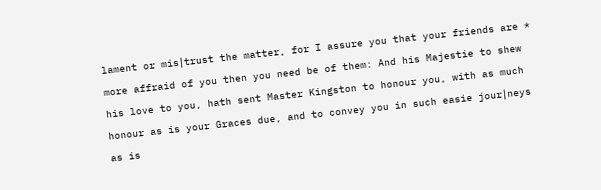lament or mis∣trust the matter, for I assure you that your friends are * more affraid of you then you need be of them: And his Majestie to shew his love to you, hath sent Master Kingston to honour you, with as much honour as is your Graces due, and to convey you in such easie jour∣neys as is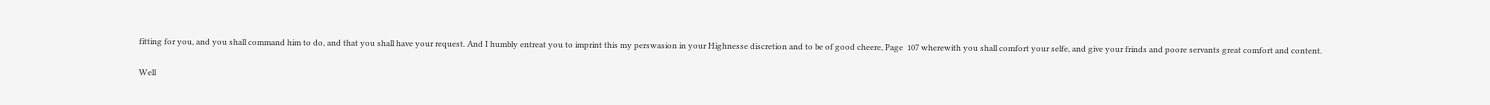fitting for you, and you shall command him to do, and that you shall have your request. And I humbly entreat you to imprint this my perswasion in your Highnesse discretion and to be of good cheere, Page  107 wherewith you shall comfort your selfe, and give your frinds and poore servants great comfort and content.

Well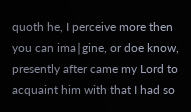quoth he, I perceive more then you can ima∣gine, or doe know, presently after came my Lord to acquaint him with that I had so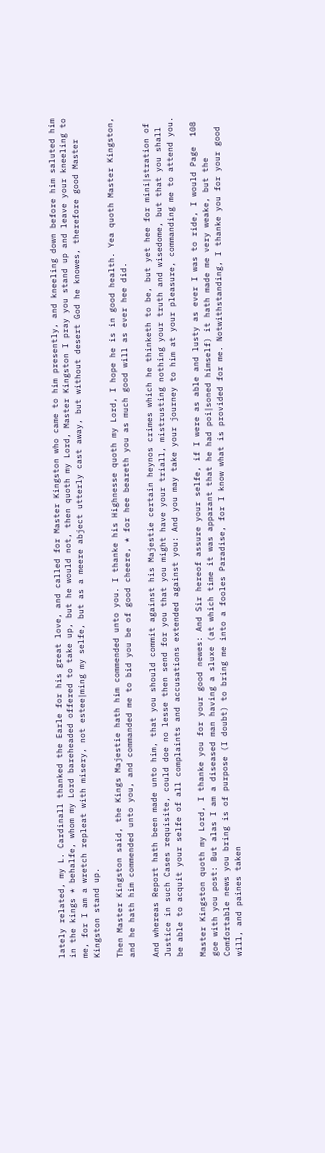lately related, my L. Cardinall thanked the Earle for his great love, and called for Master Kingston who came to him presently, and kneeling down before him saluted him in the kings * behalfe, whom my Lord bareheaded offered to take up, but he would not, then quoth my Lord, Master Kingston I pray you stand up and leave your kneeling to me, for I am a wretch repleat with misery, not estee∣ming my selfe, but as a meere abject utterly cast away, but without desert God he knowes, therefore good Master Kingston stand up.

Then Master Kingston said, the Kings Majestie hath him commended unto you. I thanke his Highnesse quoth my Lord, I hope he is in good health. Yea quoth Master Kingston, and he hath him commended unto you, and commanded me to bid you be of good cheere, * for hee beareth you as much good will as ever hee did.

And whereas Report hath been made unto him, that you should commit against his Majestie certain heynos crimes which he thinketh to be, but yet hee for mini∣stration of Justice in such Cases requisite, could doe no lesse then send for you that you might have your triall, mistrusting nothing your truth and wisedome, but that you shall be able to acquit your selfe of all complaints and accusations extended against you: And you may take your journey to him at your pleasure, commanding me to attend you.

Master Kingston quoth my Lord, I thanke you for your good newes: And Sir hereof assure your selfe, if I were as able and lusty as ever I was to ride, I would Page  108 goe with you post: But alas I am a diseased man having a sluxe (at which time it was apparant that he had poi∣soned himself) it hath made me very weake, but the Comfortable news you bring is of purpose (I doubt) to bring me into a fooles Paradise, for I know what is provided for me. Notwithstanding, I thanke you for your good will, and paines taken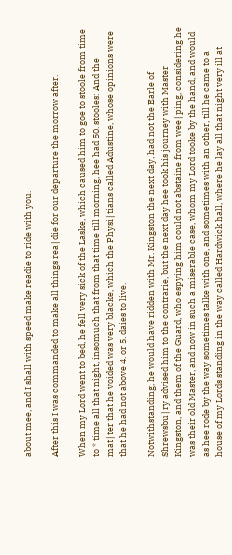about mee, and I shall with speed make readie to ride with you.

After this I was commanded to make all things rea∣die for our departure the morrow after.

When my Lord went to bed, he fell very sick of the Laske, which caused him to goe to stoole from time to * time all that night, insomuch that from that time till morning, hee had 50. stooles: And the mat∣ter that he voided was very blacke, which the Physi∣tians called Adustine, whose opinions were that he had not above 4. or 5. daies to live.

Notwithstanding, he would have ridden with Mr. Kingston the next day, had not the Earle of Shrewsbu∣ry advised him to the contrarie, but the next day hee took his journey with Master Kingston, and them of the Guard, who espying him could not abstaine from wee∣ping, considering he was their old Master, and now in such a miserable case, whom my Lord tooke by the hand, and would as hee rode by the way sometimes talke with one, and sometimes with an other, till he came to a house of my Lords standing in the way called Hardwick hall, where he lay all that night very ill at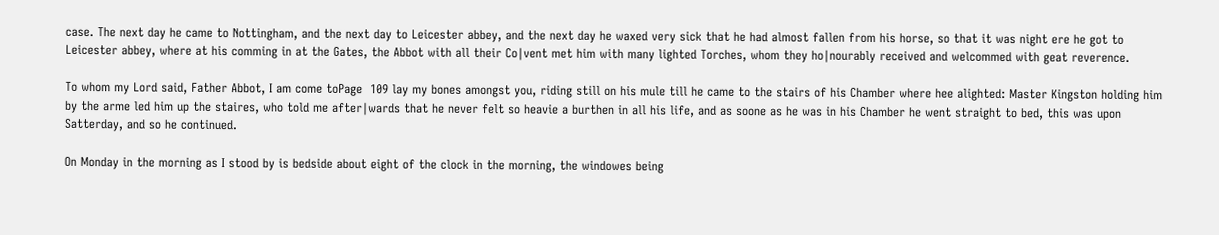case. The next day he came to Nottingham, and the next day to Leicester abbey, and the next day he waxed very sick that he had almost fallen from his horse, so that it was night ere he got to Leicester abbey, where at his comming in at the Gates, the Abbot with all their Co∣vent met him with many lighted Torches, whom they ho∣nourably received and welcommed with geat reverence.

To whom my Lord said, Father Abbot, I am come toPage  109 lay my bones amongst you, riding still on his mule till he came to the stairs of his Chamber where hee alighted: Master Kingston holding him by the arme led him up the staires, who told me after∣wards that he never felt so heavie a burthen in all his life, and as soone as he was in his Chamber he went straight to bed, this was upon Satterday, and so he continued.

On Monday in the morning as I stood by is bedside about eight of the clock in the morning, the windowes being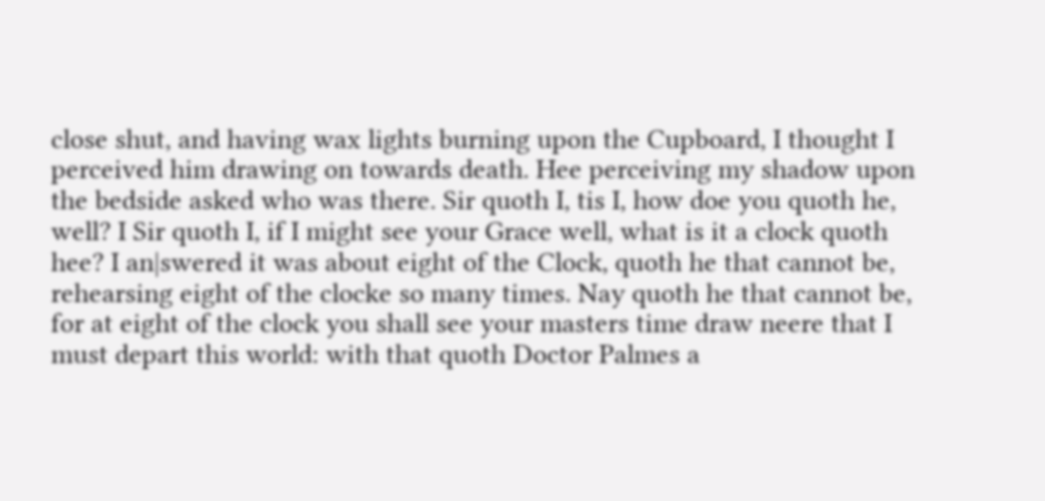close shut, and having wax lights burning upon the Cupboard, I thought I perceived him drawing on towards death. Hee perceiving my shadow upon the bedside asked who was there. Sir quoth I, tis I, how doe you quoth he, well? I Sir quoth I, if I might see your Grace well, what is it a clock quoth hee? I an∣swered it was about eight of the Clock, quoth he that cannot be, rehearsing eight of the clocke so many times. Nay quoth he that cannot be, for at eight of the clock you shall see your masters time draw neere that I must depart this world: with that quoth Doctor Palmes a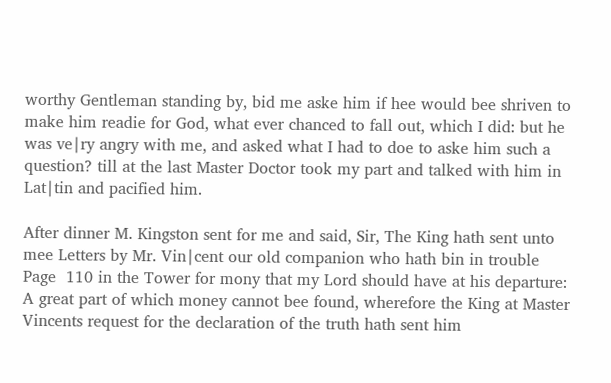worthy Gentleman standing by, bid me aske him if hee would bee shriven to make him readie for God, what ever chanced to fall out, which I did: but he was ve∣ry angry with me, and asked what I had to doe to aske him such a question? till at the last Master Doctor took my part and talked with him in Lat∣tin and pacified him.

After dinner M. Kingston sent for me and said, Sir, The King hath sent unto mee Letters by Mr. Vin∣cent our old companion who hath bin in trouble Page  110 in the Tower for mony that my Lord should have at his departure: A great part of which money cannot bee found, wherefore the King at Master Vincents request for the declaration of the truth hath sent him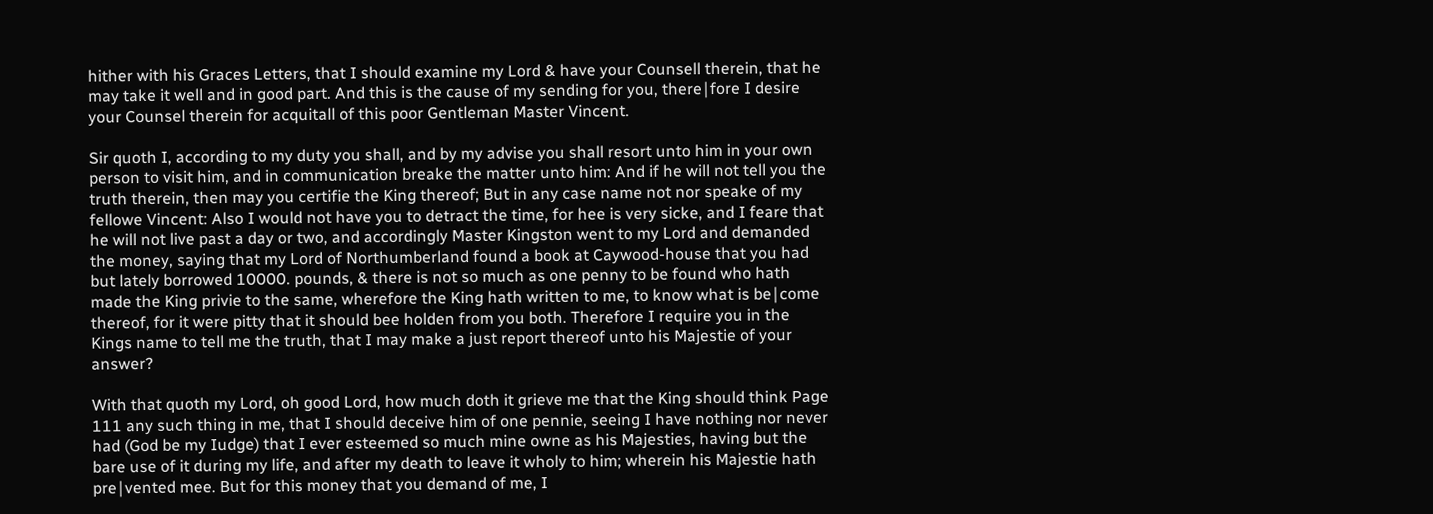hither with his Graces Letters, that I should examine my Lord & have your Counsell therein, that he may take it well and in good part. And this is the cause of my sending for you, there∣fore I desire your Counsel therein for acquitall of this poor Gentleman Master Vincent.

Sir quoth I, according to my duty you shall, and by my advise you shall resort unto him in your own person to visit him, and in communication breake the matter unto him: And if he will not tell you the truth therein, then may you certifie the King thereof; But in any case name not nor speake of my fellowe Vincent: Also I would not have you to detract the time, for hee is very sicke, and I feare that he will not live past a day or two, and accordingly Master Kingston went to my Lord and demanded the money, saying that my Lord of Northumberland found a book at Caywood-house that you had but lately borrowed 10000. pounds, & there is not so much as one penny to be found who hath made the King privie to the same, wherefore the King hath written to me, to know what is be∣come thereof, for it were pitty that it should bee holden from you both. Therefore I require you in the Kings name to tell me the truth, that I may make a just report thereof unto his Majestie of your answer?

With that quoth my Lord, oh good Lord, how much doth it grieve me that the King should think Page  111 any such thing in me, that I should deceive him of one pennie, seeing I have nothing nor never had (God be my Iudge) that I ever esteemed so much mine owne as his Majesties, having but the bare use of it during my life, and after my death to leave it wholy to him; wherein his Majestie hath pre∣vented mee. But for this money that you demand of me, I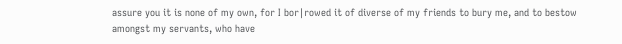assure you it is none of my own, for I bor∣rowed it of diverse of my friends to bury me, and to bestow amongst my servants, who have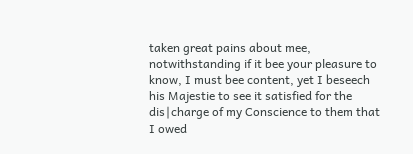taken great pains about mee, notwithstanding if it bee your pleasure to know, I must bee content, yet I beseech his Majestie to see it satisfied for the dis∣charge of my Conscience to them that I owed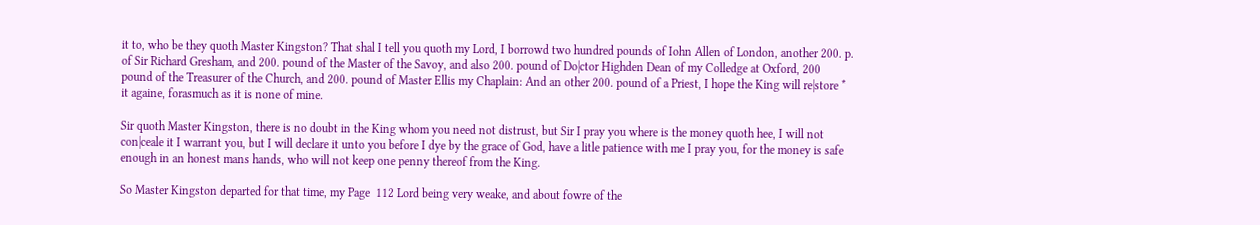it to, who be they quoth Master Kingston? That shal I tell you quoth my Lord, I borrowd two hundred pounds of Iohn Allen of London, another 200. p. of Sir Richard Gresham, and 200. pound of the Master of the Savoy, and also 200. pound of Do∣ctor Highden Dean of my Colledge at Oxford, 200 pound of the Treasurer of the Church, and 200. pound of Master Ellis my Chaplain: And an other 200. pound of a Priest, I hope the King will re∣store * it againe, forasmuch as it is none of mine.

Sir quoth Master Kingston, there is no doubt in the King whom you need not distrust, but Sir I pray you where is the money quoth hee, I will not con∣ceale it I warrant you, but I will declare it unto you before I dye by the grace of God, have a litle patience with me I pray you, for the money is safe enough in an honest mans hands, who will not keep one penny thereof from the King.

So Master Kingston departed for that time, my Page  112 Lord being very weake, and about fowre of the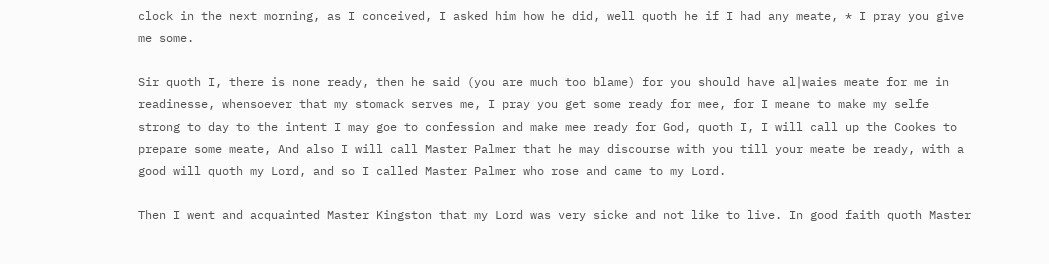clock in the next morning, as I conceived, I asked him how he did, well quoth he if I had any meate, * I pray you give me some.

Sir quoth I, there is none ready, then he said (you are much too blame) for you should have al∣waies meate for me in readinesse, whensoever that my stomack serves me, I pray you get some ready for mee, for I meane to make my selfe strong to day to the intent I may goe to confession and make mee ready for God, quoth I, I will call up the Cookes to prepare some meate, And also I will call Master Palmer that he may discourse with you till your meate be ready, with a good will quoth my Lord, and so I called Master Palmer who rose and came to my Lord.

Then I went and acquainted Master Kingston that my Lord was very sicke and not like to live. In good faith quoth Master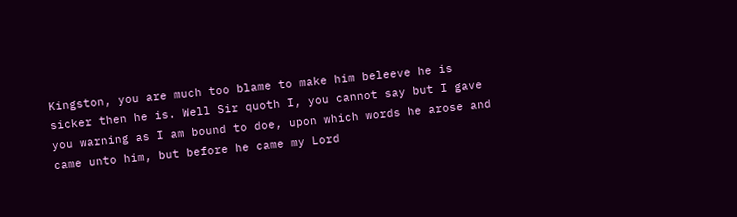Kingston, you are much too blame to make him beleeve he is sicker then he is. Well Sir quoth I, you cannot say but I gave you warning as I am bound to doe, upon which words he arose and came unto him, but before he came my Lord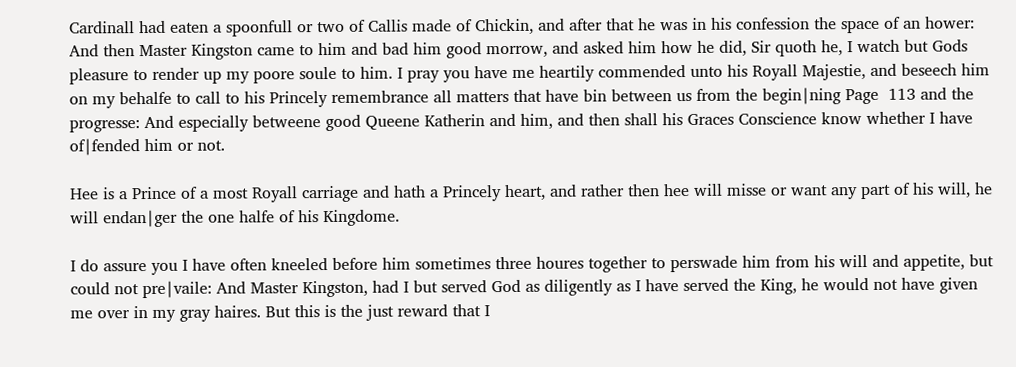Cardinall had eaten a spoonfull or two of Callis made of Chickin, and after that he was in his confession the space of an hower: And then Master Kingston came to him and bad him good morrow, and asked him how he did, Sir quoth he, I watch but Gods pleasure to render up my poore soule to him. I pray you have me heartily commended unto his Royall Majestie, and beseech him on my behalfe to call to his Princely remembrance all matters that have bin between us from the begin∣ning Page  113 and the progresse: And especially betweene good Queene Katherin and him, and then shall his Graces Conscience know whether I have of∣fended him or not.

Hee is a Prince of a most Royall carriage and hath a Princely heart, and rather then hee will misse or want any part of his will, he will endan∣ger the one halfe of his Kingdome.

I do assure you I have often kneeled before him sometimes three houres together to perswade him from his will and appetite, but could not pre∣vaile: And Master Kingston, had I but served God as diligently as I have served the King, he would not have given me over in my gray haires. But this is the just reward that I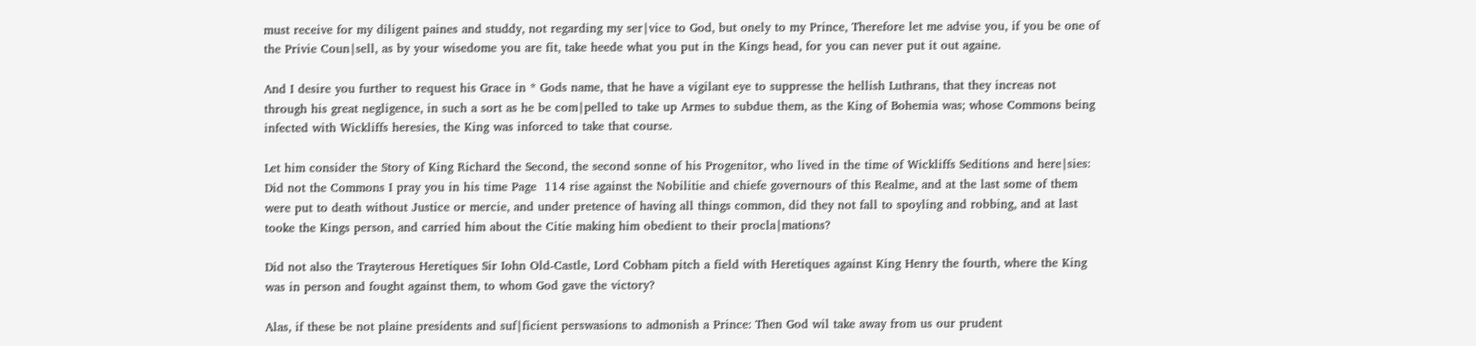must receive for my diligent paines and studdy, not regarding my ser∣vice to God, but onely to my Prince, Therefore let me advise you, if you be one of the Privie Coun∣sell, as by your wisedome you are fit, take heede what you put in the Kings head, for you can never put it out againe.

And I desire you further to request his Grace in * Gods name, that he have a vigilant eye to suppresse the hellish Luthrans, that they increas not through his great negligence, in such a sort as he be com∣pelled to take up Armes to subdue them, as the King of Bohemia was; whose Commons being infected with Wickliffs heresies, the King was inforced to take that course.

Let him consider the Story of King Richard the Second, the second sonne of his Progenitor, who lived in the time of Wickliffs Seditions and here∣sies: Did not the Commons I pray you in his time Page  114 rise against the Nobilitie and chiefe governours of this Realme, and at the last some of them were put to death without Justice or mercie, and under pretence of having all things common, did they not fall to spoyling and robbing, and at last tooke the Kings person, and carried him about the Citie making him obedient to their procla∣mations?

Did not also the Trayterous Heretiques Sir Iohn Old-Castle, Lord Cobham pitch a field with Heretiques against King Henry the fourth, where the King was in person and fought against them, to whom God gave the victory?

Alas, if these be not plaine presidents and suf∣ficient perswasions to admonish a Prince: Then God wil take away from us our prudent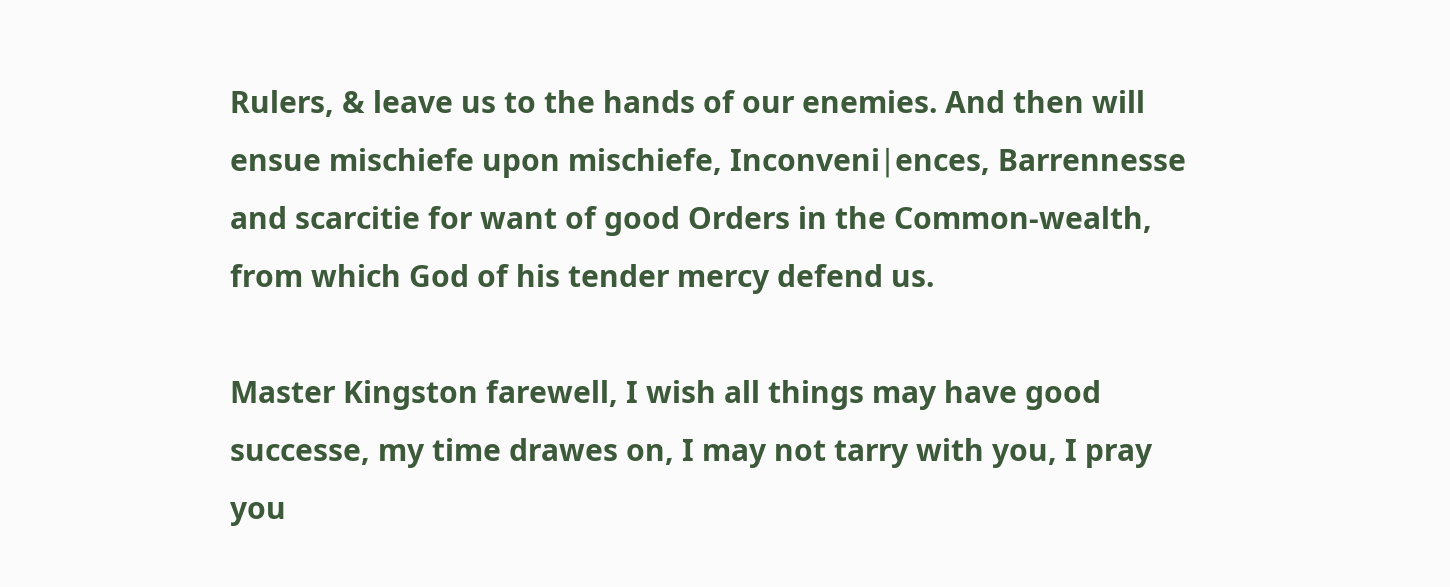Rulers, & leave us to the hands of our enemies. And then will ensue mischiefe upon mischiefe, Inconveni∣ences, Barrennesse and scarcitie for want of good Orders in the Common-wealth, from which God of his tender mercy defend us.

Master Kingston farewell, I wish all things may have good successe, my time drawes on, I may not tarry with you, I pray you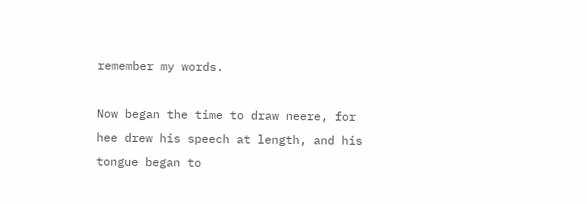remember my words.

Now began the time to draw neere, for hee drew his speech at length, and his tongue began to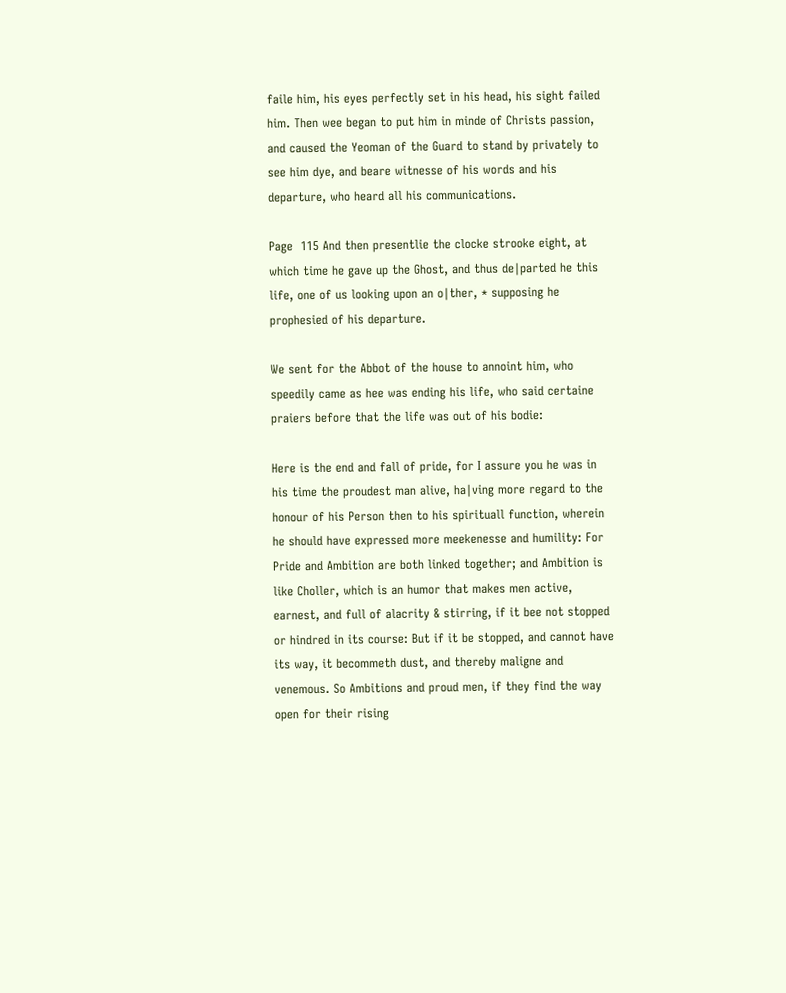faile him, his eyes perfectly set in his head, his sight failed him. Then wee began to put him in minde of Christs passion, and caused the Yeoman of the Guard to stand by privately to see him dye, and beare witnesse of his words and his departure, who heard all his communications.

Page  115 And then presentlie the clocke strooke eight, at which time he gave up the Ghost, and thus de∣parted he this life, one of us looking upon an o∣ther, * supposing he prophesied of his departure.

We sent for the Abbot of the house to annoint him, who speedily came as hee was ending his life, who said certaine praiers before that the life was out of his bodie:

Here is the end and fall of pride, for I assure you he was in his time the proudest man alive, ha∣ving more regard to the honour of his Person then to his spirituall function, wherein he should have expressed more meekenesse and humility: For Pride and Ambition are both linked together; and Ambition is like Choller, which is an humor that makes men active, earnest, and full of alacrity & stirring, if it bee not stopped or hindred in its course: But if it be stopped, and cannot have its way, it becommeth dust, and thereby maligne and venemous. So Ambitions and proud men, if they find the way open for their rising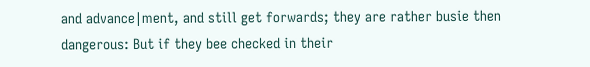and advance∣ment, and still get forwards; they are rather busie then dangerous: But if they bee checked in their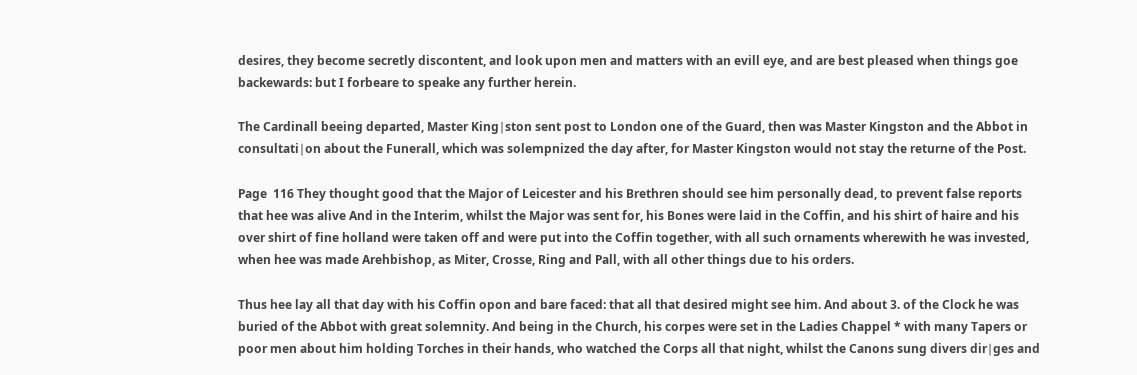desires, they become secretly discontent, and look upon men and matters with an evill eye, and are best pleased when things goe backewards: but I forbeare to speake any further herein.

The Cardinall beeing departed, Master King∣ston sent post to London one of the Guard, then was Master Kingston and the Abbot in consultati∣on about the Funerall, which was solempnized the day after, for Master Kingston would not stay the returne of the Post.

Page  116 They thought good that the Major of Leicester and his Brethren should see him personally dead, to prevent false reports that hee was alive And in the Interim, whilst the Major was sent for, his Bones were laid in the Coffin, and his shirt of haire and his over shirt of fine holland were taken off and were put into the Coffin together, with all such ornaments wherewith he was invested, when hee was made Arehbishop, as Miter, Crosse, Ring and Pall, with all other things due to his orders.

Thus hee lay all that day with his Coffin opon and bare faced: that all that desired might see him. And about 3. of the Clock he was buried of the Abbot with great solemnity. And being in the Church, his corpes were set in the Ladies Chappel * with many Tapers or poor men about him holding Torches in their hands, who watched the Corps all that night, whilst the Canons sung divers dir∣ges and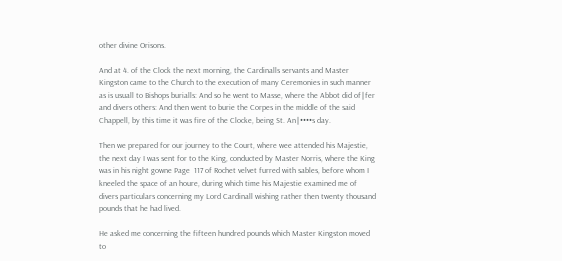other divine Orisons.

And at 4. of the Clock the next morning, the Cardinalls servants and Master Kingston came to the Church to the execution of many Ceremonies in such manner as is usuall to Bishops burialls: And so he went to Masse, where the Abbot did of∣fer and divers others: And then went to burie the Corpes in the middle of the said Chappell, by this time it was fire of the Clocke, being St. An∣••••s day.

Then we prepared for our journey to the Court, where wee attended his Majestie, the next day I was sent for to the King, conducted by Master Norris, where the King was in his night gowne Page  117 of Rochet velvet furred with sables, before whom I kneeled the space of an houre, during which time his Majestie examined me of divers particulars concerning my Lord Cardinall wishing rather then twenty thousand pounds that he had lived.

He asked me concerning the fifteen hundred pounds which Master Kingston moved to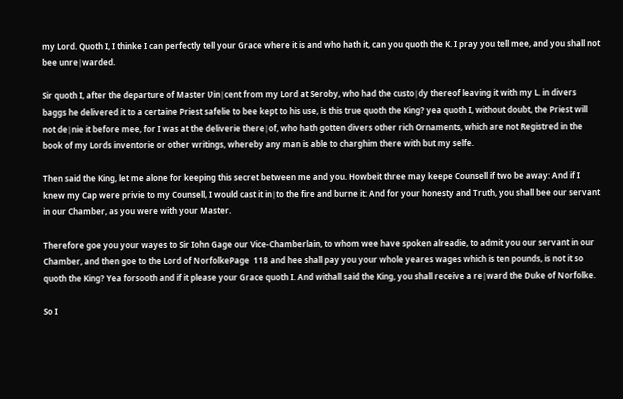my Lord. Quoth I, I thinke I can perfectly tell your Grace where it is and who hath it, can you quoth the K. I pray you tell mee, and you shall not bee unre∣warded.

Sir quoth I, after the departure of Master Ʋin∣cent from my Lord at Seroby, who had the custo∣dy thereof leaving it with my L. in divers baggs he delivered it to a certaine Priest safelie to bee kept to his use, is this true quoth the King? yea quoth I, without doubt, the Priest will not de∣nie it before mee, for I was at the deliverie there∣of, who hath gotten divers other rich Ornaments, which are not Registred in the book of my Lords inventorie or other writings, whereby any man is able to charghim there with but my selfe.

Then said the King, let me alone for keeping this secret between me and you. Howbeit three may keepe Counsell if two be away: And if I knew my Cap were privie to my Counsell, I would cast it in∣to the fire and burne it: And for your honesty and Truth, you shall bee our servant in our Chamber, as you were with your Master.

Therefore goe you your wayes to Sir Iohn Gage our Vice-Chamberlain, to whom wee have spoken alreadie, to admit you our servant in our Chamber, and then goe to the Lord of NorfolkePage  118 and hee shall pay you your whole yeares wages which is ten pounds, is not it so quoth the King? Yea forsooth and if it please your Grace quoth I. And withall said the King, you shall receive a re∣ward the Duke of Norfolke.

So I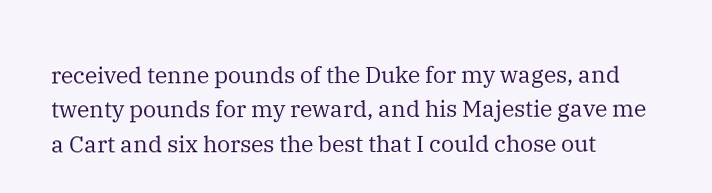received tenne pounds of the Duke for my wages, and twenty pounds for my reward, and his Majestie gave me a Cart and six horses the best that I could chose out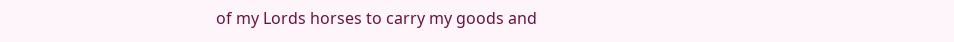of my Lords horses to carry my goods and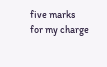five marks for my charge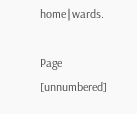home∣wards.

Page  [unnumbered]